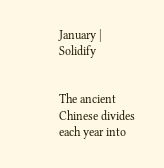January | Solidify


The ancient Chinese divides each year into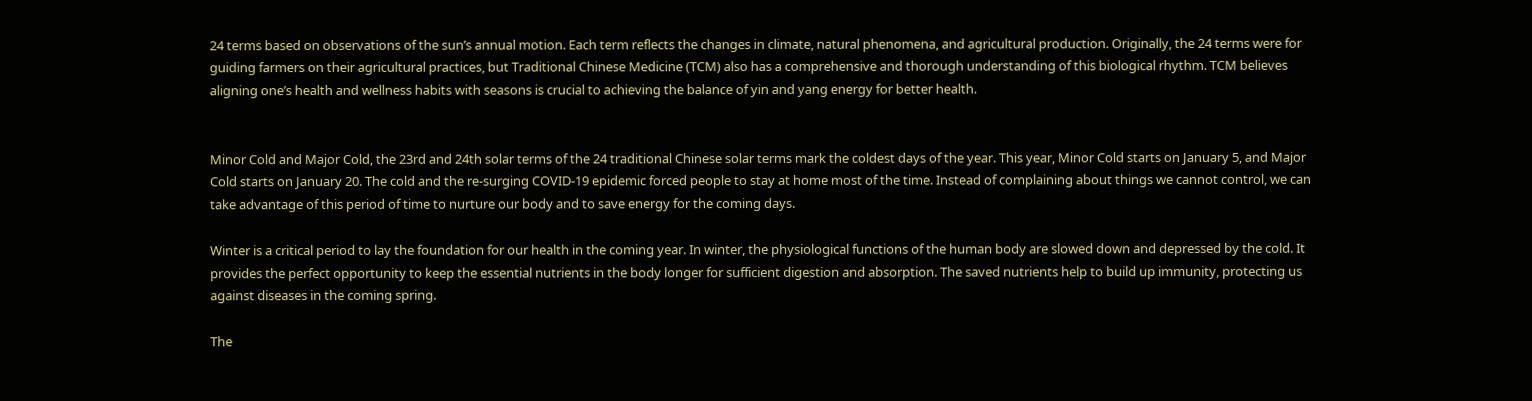24 terms based on observations of the sun’s annual motion. Each term reflects the changes in climate, natural phenomena, and agricultural production. Originally, the 24 terms were for guiding farmers on their agricultural practices, but Traditional Chinese Medicine (TCM) also has a comprehensive and thorough understanding of this biological rhythm. TCM believes aligning one’s health and wellness habits with seasons is crucial to achieving the balance of yin and yang energy for better health.


Minor Cold and Major Cold, the 23rd and 24th solar terms of the 24 traditional Chinese solar terms mark the coldest days of the year. This year, Minor Cold starts on January 5, and Major Cold starts on January 20. The cold and the re-surging COVID-19 epidemic forced people to stay at home most of the time. Instead of complaining about things we cannot control, we can take advantage of this period of time to nurture our body and to save energy for the coming days.

Winter is a critical period to lay the foundation for our health in the coming year. In winter, the physiological functions of the human body are slowed down and depressed by the cold. It provides the perfect opportunity to keep the essential nutrients in the body longer for sufficient digestion and absorption. The saved nutrients help to build up immunity, protecting us against diseases in the coming spring.

The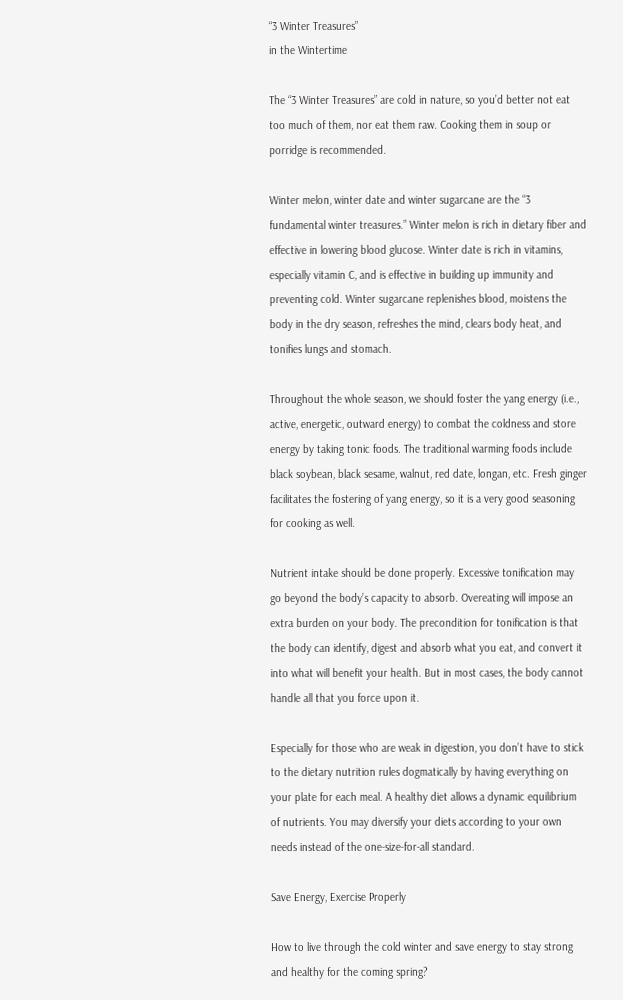“3 Winter Treasures”
in the Wintertime

The “3 Winter Treasures” are cold in nature, so you’d better not eat too much of them, nor eat them raw. Cooking them in soup or porridge is recommended.

Winter melon, winter date and winter sugarcane are the “3 fundamental winter treasures.” Winter melon is rich in dietary fiber and effective in lowering blood glucose. Winter date is rich in vitamins, especially vitamin C, and is effective in building up immunity and preventing cold. Winter sugarcane replenishes blood, moistens the body in the dry season, refreshes the mind, clears body heat, and tonifies lungs and stomach.

Throughout the whole season, we should foster the yang energy (i.e., active, energetic, outward energy) to combat the coldness and store energy by taking tonic foods. The traditional warming foods include black soybean, black sesame, walnut, red date, longan, etc. Fresh ginger facilitates the fostering of yang energy, so it is a very good seasoning for cooking as well.

Nutrient intake should be done properly. Excessive tonification may go beyond the body’s capacity to absorb. Overeating will impose an extra burden on your body. The precondition for tonification is that the body can identify, digest and absorb what you eat, and convert it into what will benefit your health. But in most cases, the body cannot handle all that you force upon it.

Especially for those who are weak in digestion, you don’t have to stick to the dietary nutrition rules dogmatically by having everything on your plate for each meal. A healthy diet allows a dynamic equilibrium of nutrients. You may diversify your diets according to your own needs instead of the one-size-for-all standard.

Save Energy, Exercise Properly

How to live through the cold winter and save energy to stay strong and healthy for the coming spring?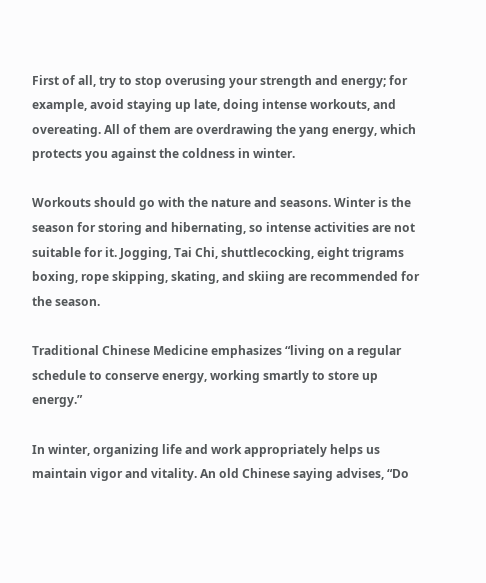First of all, try to stop overusing your strength and energy; for example, avoid staying up late, doing intense workouts, and overeating. All of them are overdrawing the yang energy, which protects you against the coldness in winter.

Workouts should go with the nature and seasons. Winter is the season for storing and hibernating, so intense activities are not suitable for it. Jogging, Tai Chi, shuttlecocking, eight trigrams boxing, rope skipping, skating, and skiing are recommended for the season.

Traditional Chinese Medicine emphasizes “living on a regular schedule to conserve energy, working smartly to store up energy.”

In winter, organizing life and work appropriately helps us maintain vigor and vitality. An old Chinese saying advises, “Do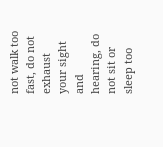not walk too fast, do not exhaust your sight and hearing, do not sit or sleep too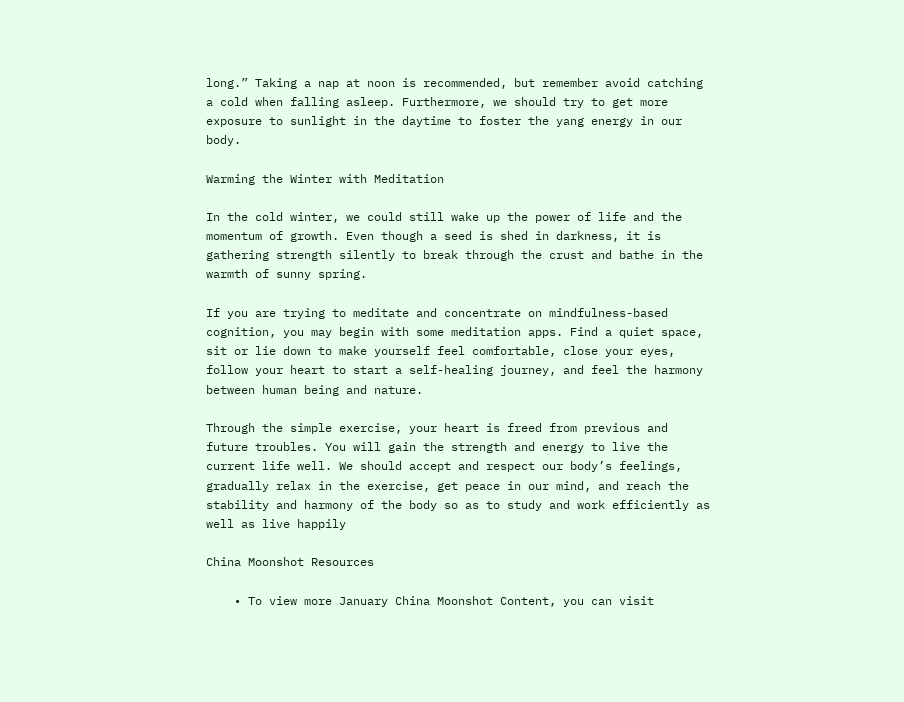long.” Taking a nap at noon is recommended, but remember avoid catching a cold when falling asleep. Furthermore, we should try to get more exposure to sunlight in the daytime to foster the yang energy in our body.

Warming the Winter with Meditation

In the cold winter, we could still wake up the power of life and the momentum of growth. Even though a seed is shed in darkness, it is gathering strength silently to break through the crust and bathe in the warmth of sunny spring.

If you are trying to meditate and concentrate on mindfulness-based cognition, you may begin with some meditation apps. Find a quiet space, sit or lie down to make yourself feel comfortable, close your eyes, follow your heart to start a self-healing journey, and feel the harmony between human being and nature.

Through the simple exercise, your heart is freed from previous and future troubles. You will gain the strength and energy to live the current life well. We should accept and respect our body’s feelings, gradually relax in the exercise, get peace in our mind, and reach the stability and harmony of the body so as to study and work efficiently as well as live happily

China Moonshot Resources

    • To view more January China Moonshot Content, you can visit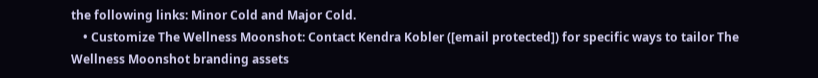the following links: Minor Cold and Major Cold.
    • Customize The Wellness Moonshot: Contact Kendra Kobler ([email protected]) for specific ways to tailor The Wellness Moonshot branding assets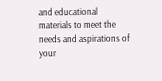and educational materials to meet the needs and aspirations of your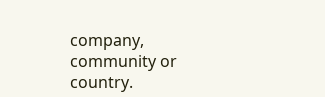company, community or country.